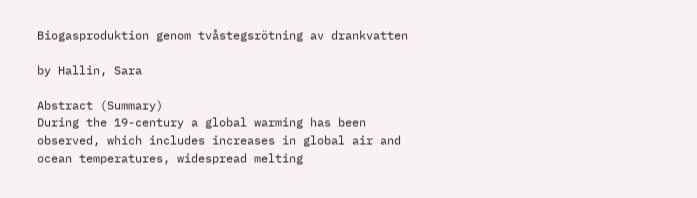Biogasproduktion genom tvåstegsrötning av drankvatten

by Hallin, Sara

Abstract (Summary)
During the 19-century a global warming has been observed, which includes increases in global air and ocean temperatures, widespread melting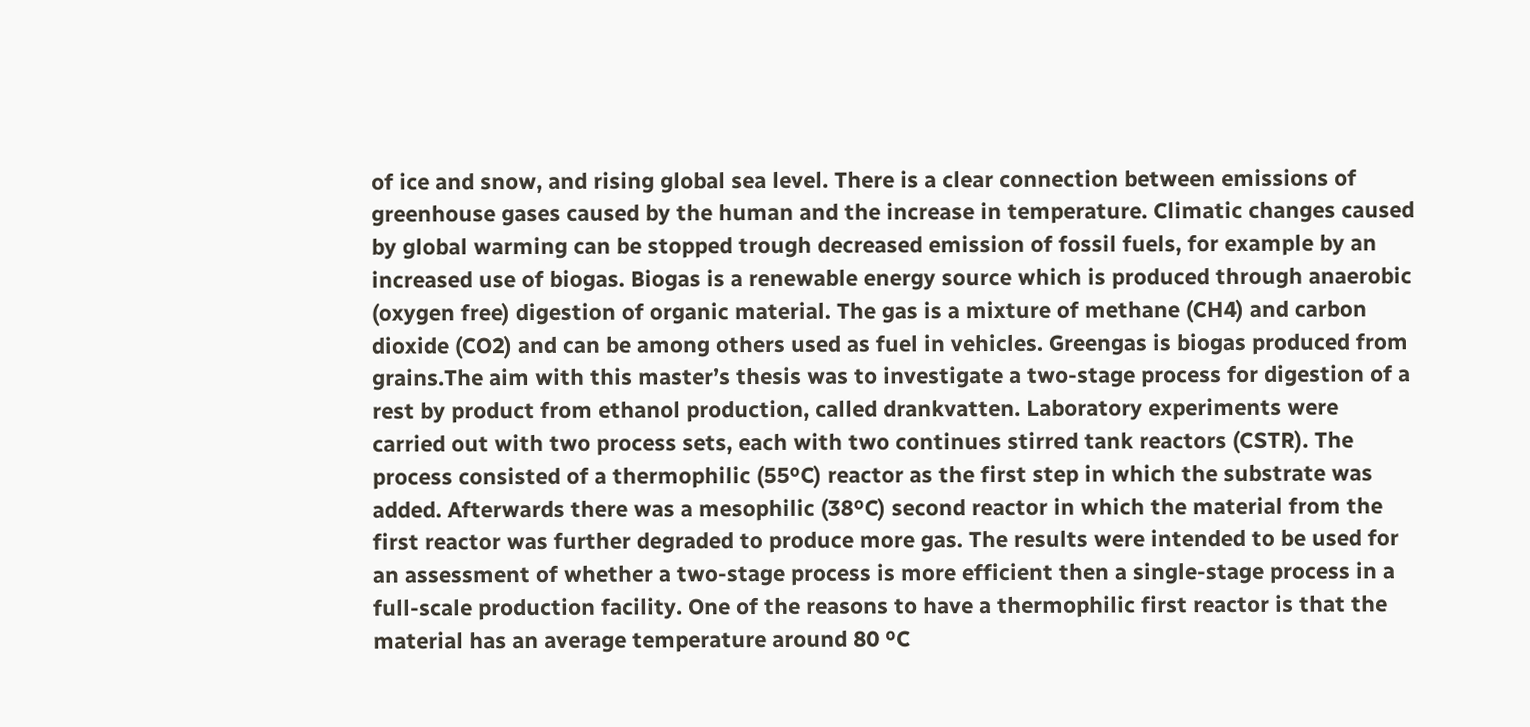of ice and snow, and rising global sea level. There is a clear connection between emissions of greenhouse gases caused by the human and the increase in temperature. Climatic changes caused by global warming can be stopped trough decreased emission of fossil fuels, for example by an increased use of biogas. Biogas is a renewable energy source which is produced through anaerobic (oxygen free) digestion of organic material. The gas is a mixture of methane (CH4) and carbon dioxide (CO2) and can be among others used as fuel in vehicles. Greengas is biogas produced from grains.The aim with this master’s thesis was to investigate a two-stage process for digestion of a rest by product from ethanol production, called drankvatten. Laboratory experiments were carried out with two process sets, each with two continues stirred tank reactors (CSTR). The process consisted of a thermophilic (55ºC) reactor as the first step in which the substrate was added. Afterwards there was a mesophilic (38ºC) second reactor in which the material from the first reactor was further degraded to produce more gas. The results were intended to be used for an assessment of whether a two-stage process is more efficient then a single-stage process in a full-scale production facility. One of the reasons to have a thermophilic first reactor is that the material has an average temperature around 80 ºC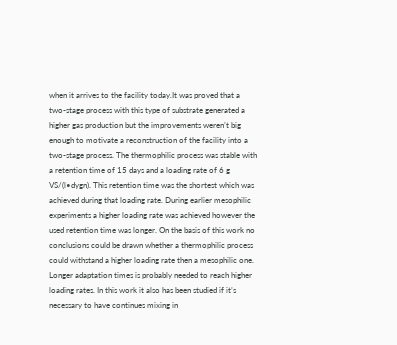when it arrives to the facility today.It was proved that a two-stage process with this type of substrate generated a higher gas production but the improvements weren’t big enough to motivate a reconstruction of the facility into a two-stage process. The thermophilic process was stable with a retention time of 15 days and a loading rate of 6 g VS/(l•dygn). This retention time was the shortest which was achieved during that loading rate. During earlier mesophilic experiments a higher loading rate was achieved however the used retention time was longer. On the basis of this work no conclusions could be drawn whether a thermophilic process could withstand a higher loading rate then a mesophilic one. Longer adaptation times is probably needed to reach higher loading rates. In this work it also has been studied if it’s necessary to have continues mixing in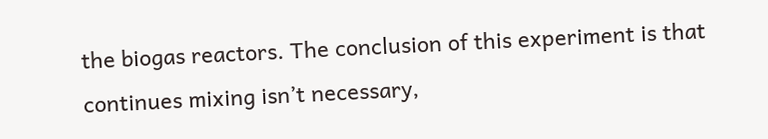the biogas reactors. The conclusion of this experiment is that continues mixing isn’t necessary,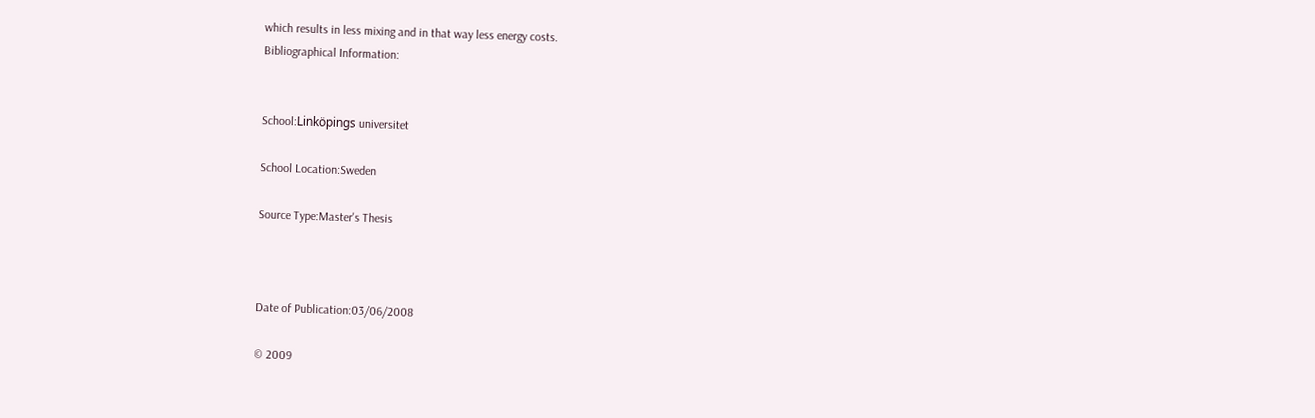which results in less mixing and in that way less energy costs.
Bibliographical Information:


School:Linköpings universitet

School Location:Sweden

Source Type:Master's Thesis



Date of Publication:03/06/2008

© 2009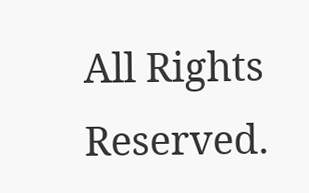All Rights Reserved.